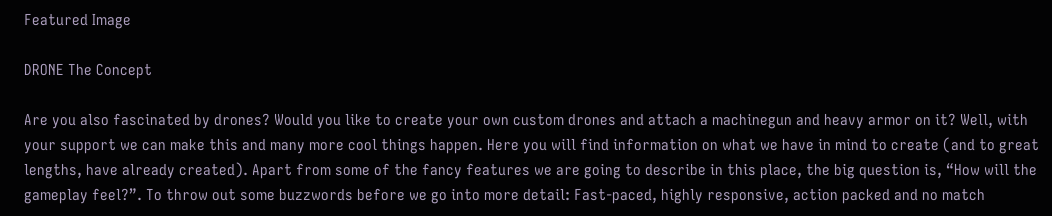Featured Image

DRONE The Concept

Are you also fascinated by drones? Would you like to create your own custom drones and attach a machinegun and heavy armor on it? Well, with your support we can make this and many more cool things happen. Here you will find information on what we have in mind to create (and to great lengths, have already created). Apart from some of the fancy features we are going to describe in this place, the big question is, “How will the gameplay feel?”. To throw out some buzzwords before we go into more detail: Fast-paced, highly responsive, action packed and no match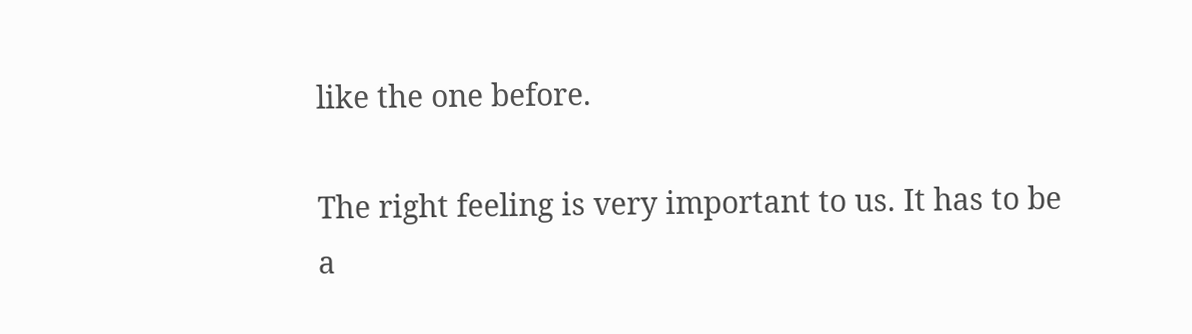like the one before.

The right feeling is very important to us. It has to be a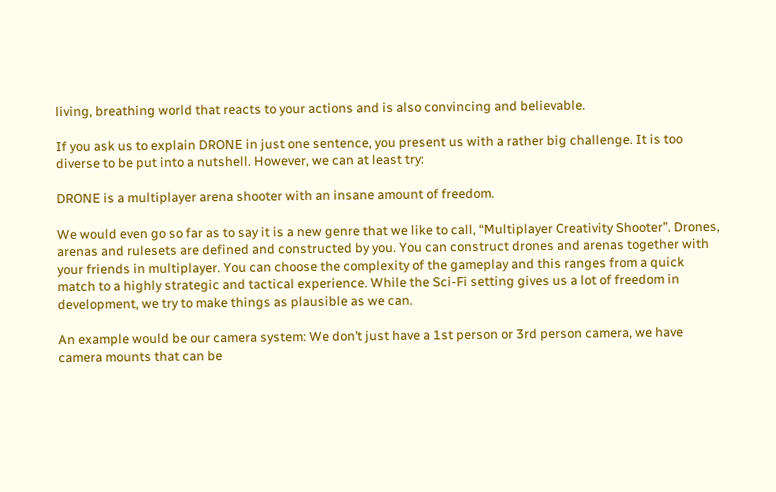living, breathing world that reacts to your actions and is also convincing and believable.

If you ask us to explain DRONE in just one sentence, you present us with a rather big challenge. It is too diverse to be put into a nutshell. However, we can at least try:

DRONE is a multiplayer arena shooter with an insane amount of freedom.

We would even go so far as to say it is a new genre that we like to call, “Multiplayer Creativity Shooter”. Drones, arenas and rulesets are defined and constructed by you. You can construct drones and arenas together with your friends in multiplayer. You can choose the complexity of the gameplay and this ranges from a quick match to a highly strategic and tactical experience. While the Sci-Fi setting gives us a lot of freedom in development, we try to make things as plausible as we can.

An example would be our camera system: We don’t just have a 1st person or 3rd person camera, we have camera mounts that can be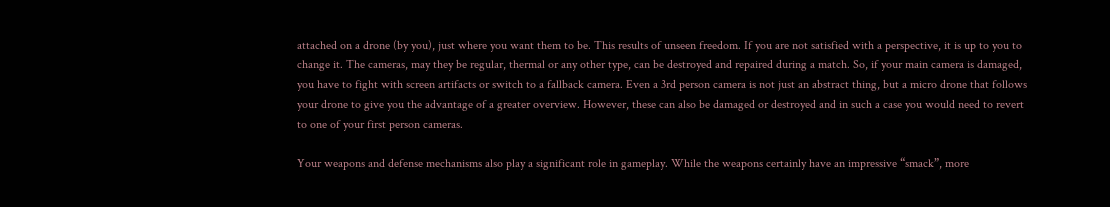attached on a drone (by you), just where you want them to be. This results of unseen freedom. If you are not satisfied with a perspective, it is up to you to change it. The cameras, may they be regular, thermal or any other type, can be destroyed and repaired during a match. So, if your main camera is damaged, you have to fight with screen artifacts or switch to a fallback camera. Even a 3rd person camera is not just an abstract thing, but a micro drone that follows your drone to give you the advantage of a greater overview. However, these can also be damaged or destroyed and in such a case you would need to revert to one of your first person cameras.

Your weapons and defense mechanisms also play a significant role in gameplay. While the weapons certainly have an impressive “smack”, more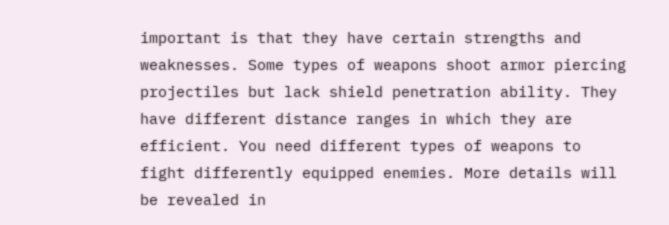important is that they have certain strengths and weaknesses. Some types of weapons shoot armor piercing projectiles but lack shield penetration ability. They have different distance ranges in which they are efficient. You need different types of weapons to fight differently equipped enemies. More details will be revealed in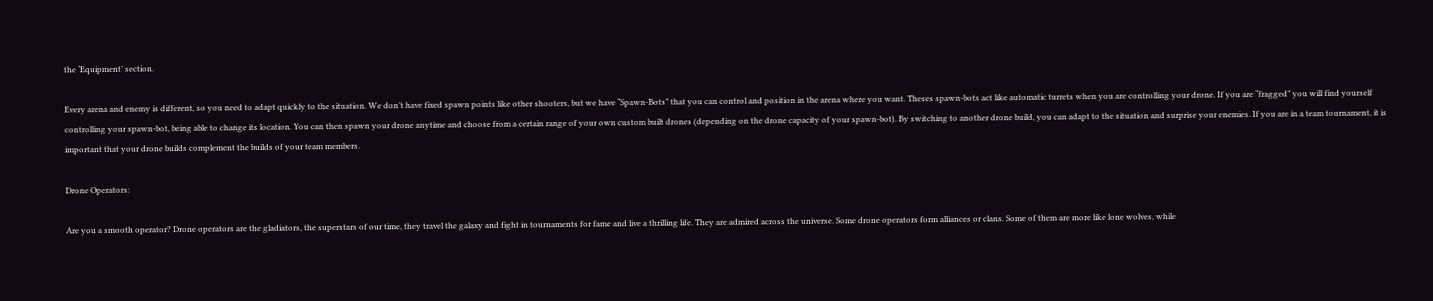the ‘Equipment’ section.

Every arena and enemy is different, so you need to adapt quickly to the situation. We don’t have fixed spawn points like other shooters, but we have “Spawn-Bots” that you can control and position in the arena where you want. Theses spawn-bots act like automatic turrets when you are controlling your drone. If you are “fragged” you will find yourself controlling your spawn-bot, being able to change its location. You can then spawn your drone anytime and choose from a certain range of your own custom built drones (depending on the drone capacity of your spawn-bot). By switching to another drone build, you can adapt to the situation and surprise your enemies. If you are in a team tournament, it is important that your drone builds complement the builds of your team members.

Drone Operators:

Are you a smooth operator? Drone operators are the gladiators, the superstars of our time, they travel the galaxy and fight in tournaments for fame and live a thrilling life. They are admired across the universe. Some drone operators form alliances or clans. Some of them are more like lone wolves, while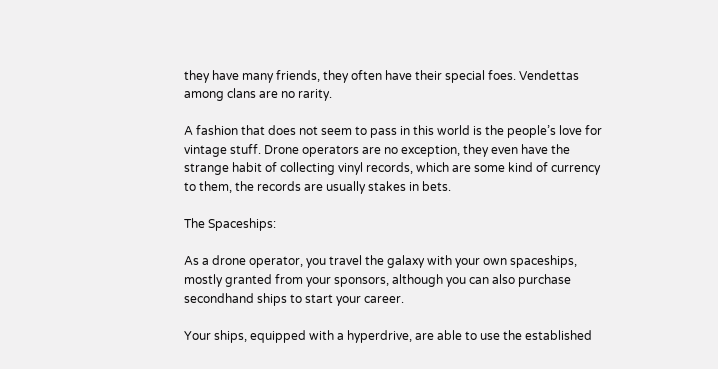they have many friends, they often have their special foes. Vendettas among clans are no rarity.

A fashion that does not seem to pass in this world is the people’s love for vintage stuff. Drone operators are no exception, they even have the strange habit of collecting vinyl records, which are some kind of currency to them, the records are usually stakes in bets.

The Spaceships:

As a drone operator, you travel the galaxy with your own spaceships, mostly granted from your sponsors, although you can also purchase secondhand ships to start your career.

Your ships, equipped with a hyperdrive, are able to use the established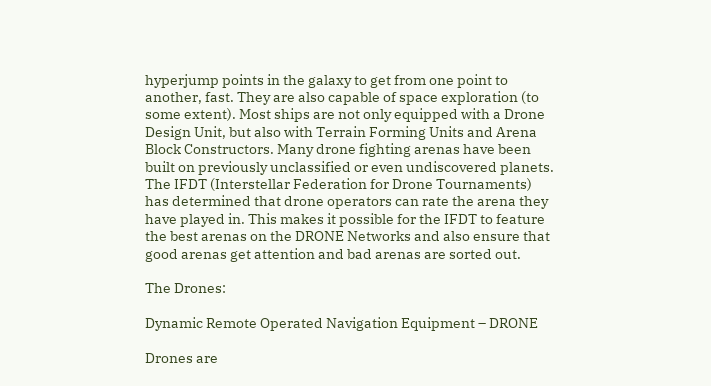hyperjump points in the galaxy to get from one point to another, fast. They are also capable of space exploration (to some extent). Most ships are not only equipped with a Drone Design Unit, but also with Terrain Forming Units and Arena Block Constructors. Many drone fighting arenas have been built on previously unclassified or even undiscovered planets. The IFDT (Interstellar Federation for Drone Tournaments) has determined that drone operators can rate the arena they have played in. This makes it possible for the IFDT to feature the best arenas on the DRONE Networks and also ensure that good arenas get attention and bad arenas are sorted out.

The Drones:

Dynamic Remote Operated Navigation Equipment – DRONE

Drones are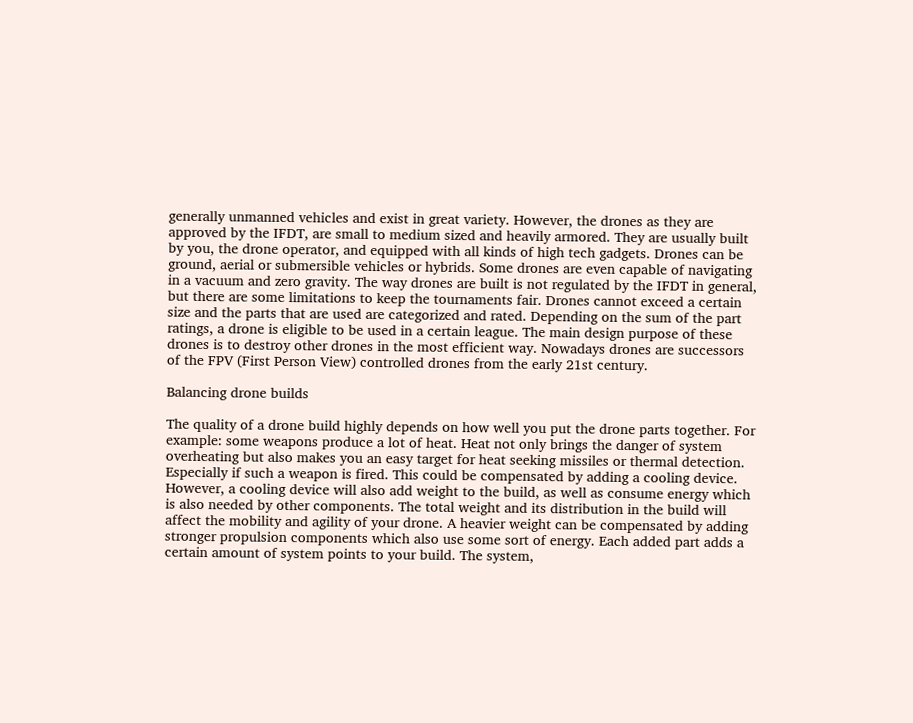generally unmanned vehicles and exist in great variety. However, the drones as they are approved by the IFDT, are small to medium sized and heavily armored. They are usually built by you, the drone operator, and equipped with all kinds of high tech gadgets. Drones can be ground, aerial or submersible vehicles or hybrids. Some drones are even capable of navigating in a vacuum and zero gravity. The way drones are built is not regulated by the IFDT in general, but there are some limitations to keep the tournaments fair. Drones cannot exceed a certain size and the parts that are used are categorized and rated. Depending on the sum of the part ratings, a drone is eligible to be used in a certain league. The main design purpose of these drones is to destroy other drones in the most efficient way. Nowadays drones are successors of the FPV (First Person View) controlled drones from the early 21st century.

Balancing drone builds

The quality of a drone build highly depends on how well you put the drone parts together. For example: some weapons produce a lot of heat. Heat not only brings the danger of system overheating but also makes you an easy target for heat seeking missiles or thermal detection. Especially if such a weapon is fired. This could be compensated by adding a cooling device. However, a cooling device will also add weight to the build, as well as consume energy which is also needed by other components. The total weight and its distribution in the build will affect the mobility and agility of your drone. A heavier weight can be compensated by adding stronger propulsion components which also use some sort of energy. Each added part adds a certain amount of system points to your build. The system,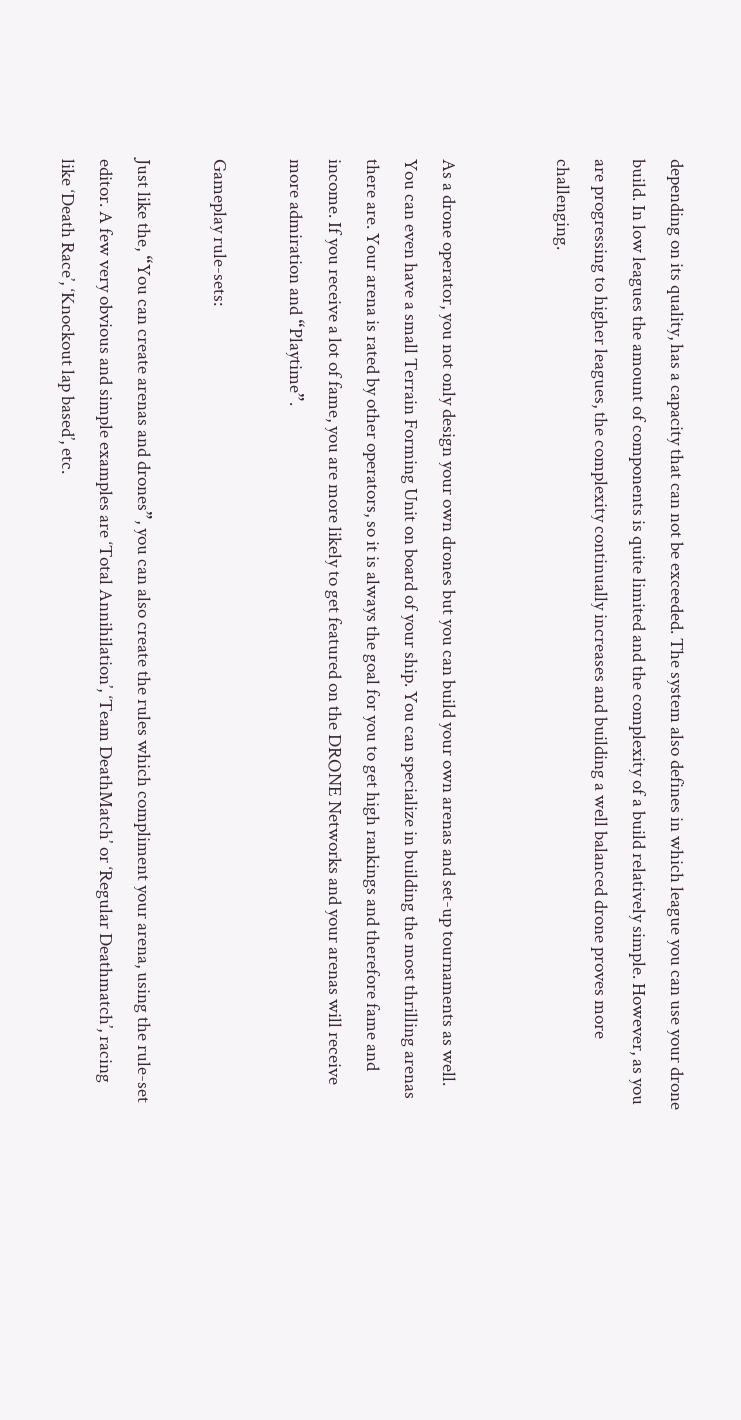depending on its quality, has a capacity that can not be exceeded. The system also defines in which league you can use your drone build. In low leagues the amount of components is quite limited and the complexity of a build relatively simple. However, as you are progressing to higher leagues, the complexity continually increases and building a well balanced drone proves more challenging.


As a drone operator, you not only design your own drones but you can build your own arenas and set-up tournaments as well. You can even have a small Terrain Forming Unit on board of your ship. You can specialize in building the most thrilling arenas there are. Your arena is rated by other operators, so it is always the goal for you to get high rankings and therefore fame and income. If you receive a lot of fame, you are more likely to get featured on the DRONE Networks and your arenas will receive more admiration and “Playtime”.

Gameplay rule-sets:

Just like the, “You can create arenas and drones”, you can also create the rules which compliment your arena, using the rule-set editor. A few very obvious and simple examples are ‘Total Annihilation’, ‘Team DeathMatch’ or ‘Regular Deathmatch’, racing like ‘Death Race’, ‘Knockout lap based’, etc.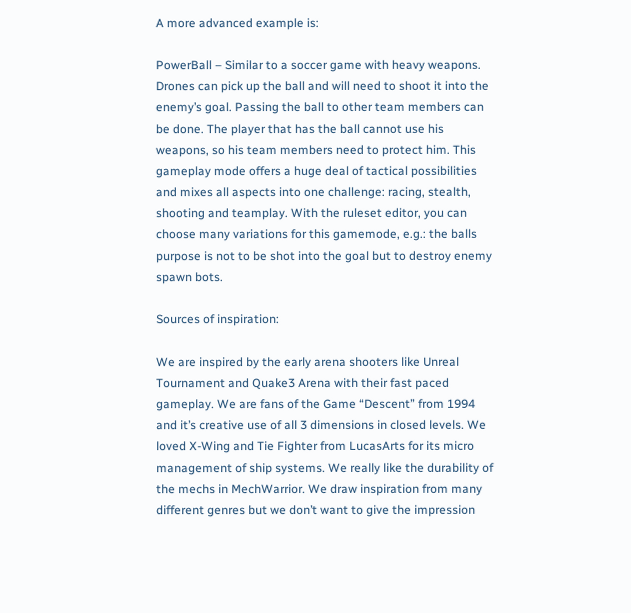A more advanced example is:

PowerBall – Similar to a soccer game with heavy weapons. Drones can pick up the ball and will need to shoot it into the enemy’s goal. Passing the ball to other team members can be done. The player that has the ball cannot use his weapons, so his team members need to protect him. This gameplay mode offers a huge deal of tactical possibilities and mixes all aspects into one challenge: racing, stealth, shooting and teamplay. With the ruleset editor, you can choose many variations for this gamemode, e.g.: the balls purpose is not to be shot into the goal but to destroy enemy spawn bots.

Sources of inspiration:

We are inspired by the early arena shooters like Unreal Tournament and Quake3 Arena with their fast paced gameplay. We are fans of the Game “Descent” from 1994 and it’s creative use of all 3 dimensions in closed levels. We loved X-Wing and Tie Fighter from LucasArts for its micro management of ship systems. We really like the durability of the mechs in MechWarrior. We draw inspiration from many different genres but we don’t want to give the impression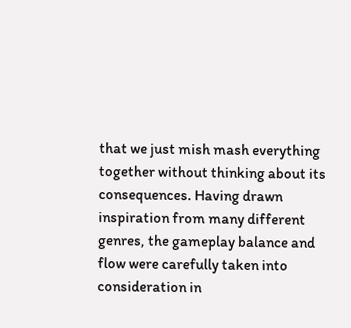that we just mish mash everything together without thinking about its consequences. Having drawn inspiration from many different genres, the gameplay balance and flow were carefully taken into consideration in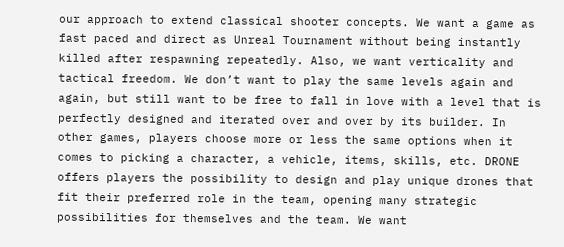our approach to extend classical shooter concepts. We want a game as fast paced and direct as Unreal Tournament without being instantly killed after respawning repeatedly. Also, we want verticality and tactical freedom. We don’t want to play the same levels again and again, but still want to be free to fall in love with a level that is perfectly designed and iterated over and over by its builder. In other games, players choose more or less the same options when it comes to picking a character, a vehicle, items, skills, etc. DRONE offers players the possibility to design and play unique drones that fit their preferred role in the team, opening many strategic possibilities for themselves and the team. We want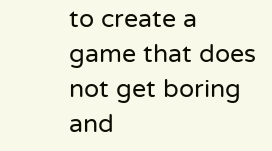to create a game that does not get boring and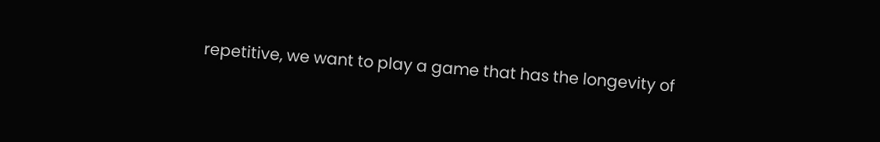repetitive, we want to play a game that has the longevity of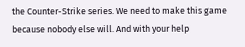the Counter-Strike series. We need to make this game because nobody else will. And with your help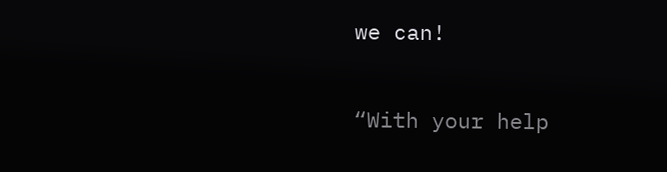we can!

“With your help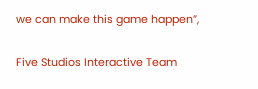we can make this game happen”,

Five Studios Interactive Team